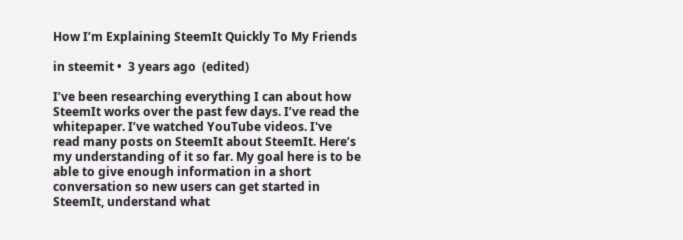How I’m Explaining SteemIt Quickly To My Friends

in steemit •  3 years ago  (edited)

I’ve been researching everything I can about how SteemIt works over the past few days. I’ve read the whitepaper. I’ve watched YouTube videos. I've read many posts on SteemIt about SteemIt. Here’s my understanding of it so far. My goal here is to be able to give enough information in a short conversation so new users can get started in SteemIt, understand what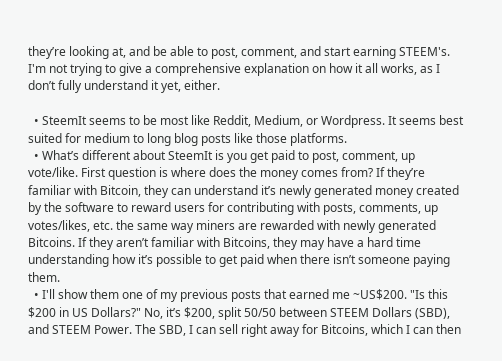they’re looking at, and be able to post, comment, and start earning STEEM's. I'm not trying to give a comprehensive explanation on how it all works, as I don’t fully understand it yet, either.

  • SteemIt seems to be most like Reddit, Medium, or Wordpress. It seems best suited for medium to long blog posts like those platforms.
  • What’s different about SteemIt is you get paid to post, comment, up vote/like. First question is where does the money comes from? If they’re familiar with Bitcoin, they can understand it’s newly generated money created by the software to reward users for contributing with posts, comments, up votes/likes, etc. the same way miners are rewarded with newly generated Bitcoins. If they aren’t familiar with Bitcoins, they may have a hard time understanding how it’s possible to get paid when there isn’t someone paying them.
  • I'll show them one of my previous posts that earned me ~US$200. "Is this $200 in US Dollars?" No, it’s $200, split 50/50 between STEEM Dollars (SBD), and STEEM Power. The SBD, I can sell right away for Bitcoins, which I can then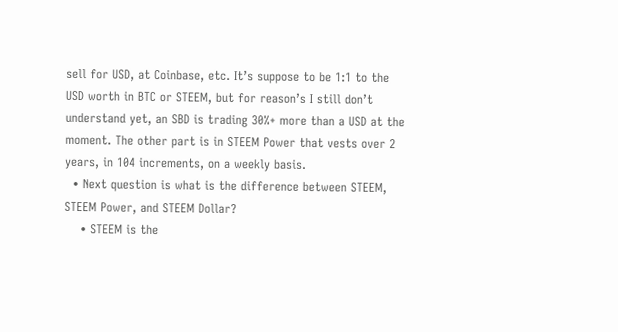sell for USD, at Coinbase, etc. It’s suppose to be 1:1 to the USD worth in BTC or STEEM, but for reason’s I still don’t understand yet, an SBD is trading 30%+ more than a USD at the moment. The other part is in STEEM Power that vests over 2 years, in 104 increments, on a weekly basis.
  • Next question is what is the difference between STEEM, STEEM Power, and STEEM Dollar?
    • STEEM is the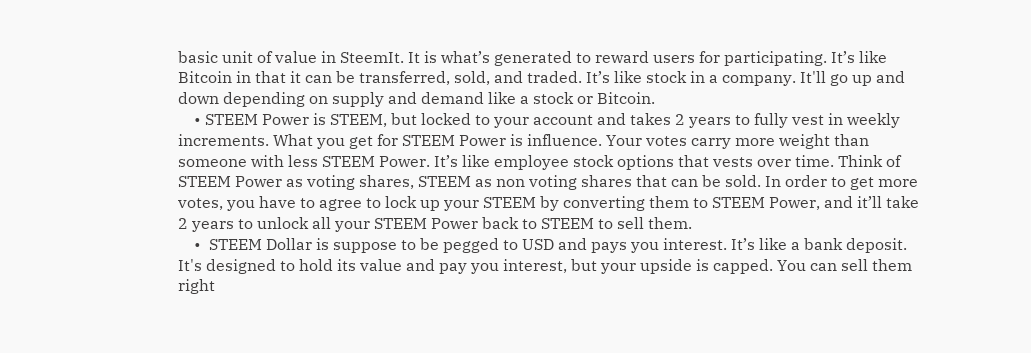basic unit of value in SteemIt. It is what’s generated to reward users for participating. It’s like Bitcoin in that it can be transferred, sold, and traded. It’s like stock in a company. It'll go up and down depending on supply and demand like a stock or Bitcoin.
    • STEEM Power is STEEM, but locked to your account and takes 2 years to fully vest in weekly increments. What you get for STEEM Power is influence. Your votes carry more weight than someone with less STEEM Power. It’s like employee stock options that vests over time. Think of STEEM Power as voting shares, STEEM as non voting shares that can be sold. In order to get more votes, you have to agree to lock up your STEEM by converting them to STEEM Power, and it’ll take 2 years to unlock all your STEEM Power back to STEEM to sell them.
    •  STEEM Dollar is suppose to be pegged to USD and pays you interest. It’s like a bank deposit. It's designed to hold its value and pay you interest, but your upside is capped. You can sell them right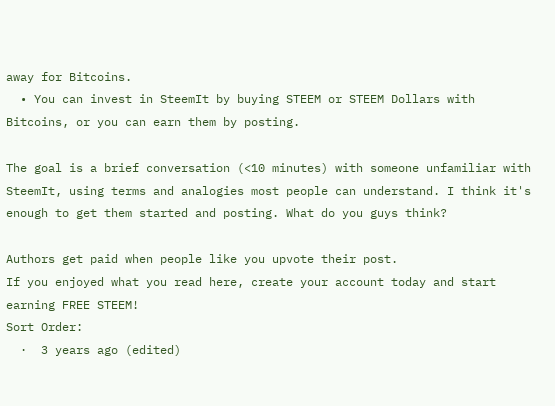away for Bitcoins.
  • You can invest in SteemIt by buying STEEM or STEEM Dollars with Bitcoins, or you can earn them by posting.

The goal is a brief conversation (<10 minutes) with someone unfamiliar with SteemIt, using terms and analogies most people can understand. I think it's enough to get them started and posting. What do you guys think?

Authors get paid when people like you upvote their post.
If you enjoyed what you read here, create your account today and start earning FREE STEEM!
Sort Order:
  ·  3 years ago (edited)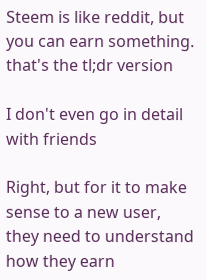Steem is like reddit, but you can earn something. that's the tl;dr version

I don't even go in detail with friends

Right, but for it to make sense to a new user, they need to understand how they earn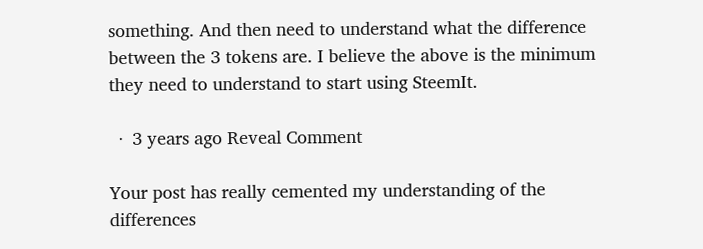something. And then need to understand what the difference between the 3 tokens are. I believe the above is the minimum they need to understand to start using SteemIt.

  ·  3 years ago Reveal Comment

Your post has really cemented my understanding of the differences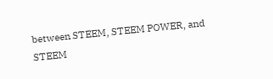between STEEM, STEEM POWER, and STEEM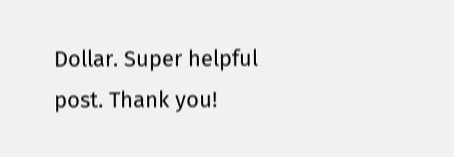Dollar. Super helpful post. Thank you!